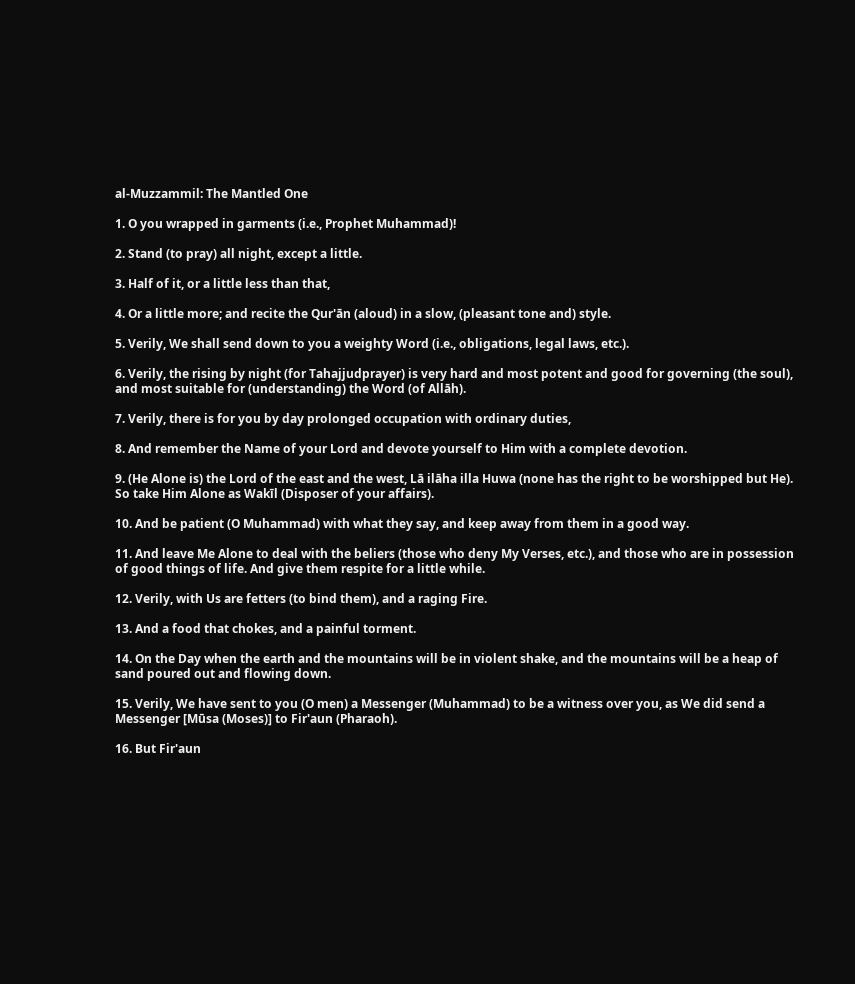al-Muzzammil: The Mantled One

1. O you wrapped in garments (i.e., Prophet Muhammad)!

2. Stand (to pray) all night, except a little.

3. Half of it, or a little less than that,

4. Or a little more; and recite the Qur'ān (aloud) in a slow, (pleasant tone and) style.

5. Verily, We shall send down to you a weighty Word (i.e., obligations, legal laws, etc.).

6. Verily, the rising by night (for Tahajjudprayer) is very hard and most potent and good for governing (the soul), and most suitable for (understanding) the Word (of Allāh).

7. Verily, there is for you by day prolonged occupation with ordinary duties,

8. And remember the Name of your Lord and devote yourself to Him with a complete devotion.

9. (He Alone is) the Lord of the east and the west, Lā ilāha illa Huwa (none has the right to be worshipped but He). So take Him Alone as Wakīl (Disposer of your affairs).

10. And be patient (O Muhammad) with what they say, and keep away from them in a good way.

11. And leave Me Alone to deal with the beliers (those who deny My Verses, etc.), and those who are in possession of good things of life. And give them respite for a little while.

12. Verily, with Us are fetters (to bind them), and a raging Fire.

13. And a food that chokes, and a painful torment.

14. On the Day when the earth and the mountains will be in violent shake, and the mountains will be a heap of sand poured out and flowing down.

15. Verily, We have sent to you (O men) a Messenger (Muhammad) to be a witness over you, as We did send a Messenger [Mūsa (Moses)] to Fir'aun (Pharaoh).

16. But Fir'aun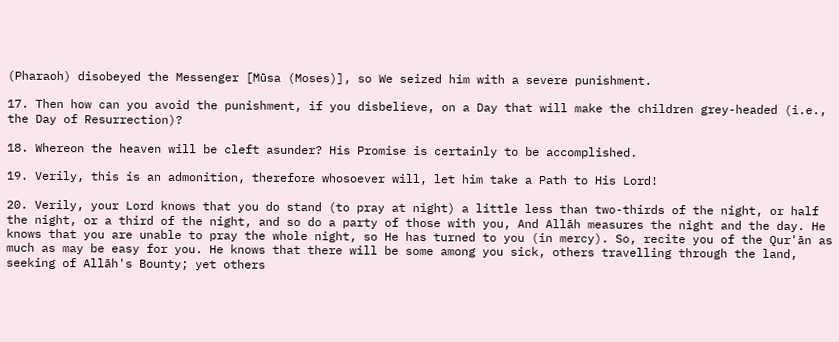(Pharaoh) disobeyed the Messenger [Mūsa (Moses)], so We seized him with a severe punishment.

17. Then how can you avoid the punishment, if you disbelieve, on a Day that will make the children grey-headed (i.e., the Day of Resurrection)?

18. Whereon the heaven will be cleft asunder? His Promise is certainly to be accomplished.

19. Verily, this is an admonition, therefore whosoever will, let him take a Path to His Lord!

20. Verily, your Lord knows that you do stand (to pray at night) a little less than two-thirds of the night, or half the night, or a third of the night, and so do a party of those with you, And Allāh measures the night and the day. He knows that you are unable to pray the whole night, so He has turned to you (in mercy). So, recite you of the Qur'ān as much as may be easy for you. He knows that there will be some among you sick, others travelling through the land, seeking of Allāh's Bounty; yet others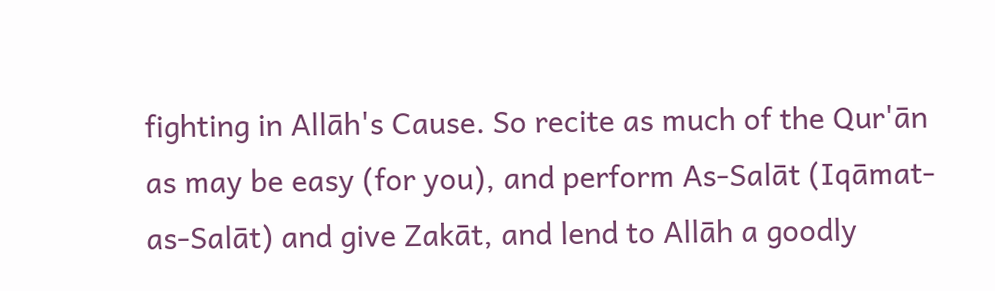fighting in Allāh's Cause. So recite as much of the Qur'ān as may be easy (for you), and perform As-Salāt (Iqāmat-as-Salāt) and give Zakāt, and lend to Allāh a goodly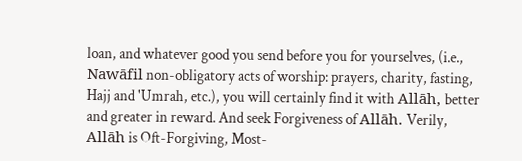loan, and whatever good you send before you for yourselves, (i.e., Nawāfil non-obligatory acts of worship: prayers, charity, fasting, Hajj and 'Umrah, etc.), you will certainly find it with Allāh, better and greater in reward. And seek Forgiveness of Allāh. Verily, Allāh is Oft-Forgiving, Most-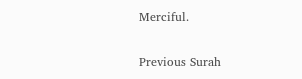Merciful.

Previous Surah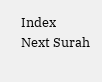Index     Next Surah